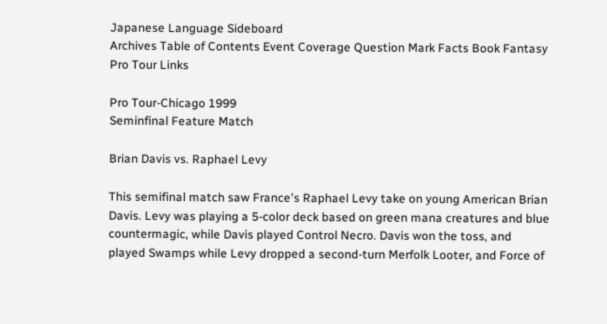Japanese Language Sideboard
Archives Table of Contents Event Coverage Question Mark Facts Book Fantasy Pro Tour Links

Pro Tour-Chicago 1999
Seminfinal Feature Match

Brian Davis vs. Raphael Levy

This semifinal match saw France's Raphael Levy take on young American Brian Davis. Levy was playing a 5-color deck based on green mana creatures and blue countermagic, while Davis played Control Necro. Davis won the toss, and played Swamps while Levy dropped a second-turn Merfolk Looter, and Force of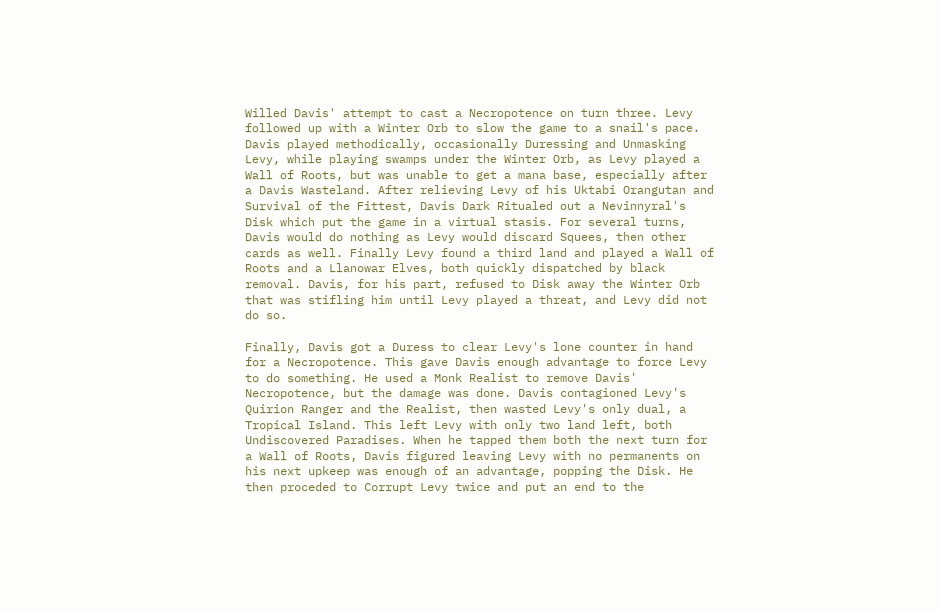Willed Davis' attempt to cast a Necropotence on turn three. Levy followed up with a Winter Orb to slow the game to a snail's pace. Davis played methodically, occasionally Duressing and Unmasking Levy, while playing swamps under the Winter Orb, as Levy played a Wall of Roots, but was unable to get a mana base, especially after a Davis Wasteland. After relieving Levy of his Uktabi Orangutan and Survival of the Fittest, Davis Dark Ritualed out a Nevinnyral's Disk which put the game in a virtual stasis. For several turns, Davis would do nothing as Levy would discard Squees, then other cards as well. Finally Levy found a third land and played a Wall of Roots and a Llanowar Elves, both quickly dispatched by black removal. Davis, for his part, refused to Disk away the Winter Orb that was stifling him until Levy played a threat, and Levy did not do so.

Finally, Davis got a Duress to clear Levy's lone counter in hand for a Necropotence. This gave Davis enough advantage to force Levy to do something. He used a Monk Realist to remove Davis' Necropotence, but the damage was done. Davis contagioned Levy's Quirion Ranger and the Realist, then wasted Levy's only dual, a Tropical Island. This left Levy with only two land left, both Undiscovered Paradises. When he tapped them both the next turn for a Wall of Roots, Davis figured leaving Levy with no permanents on his next upkeep was enough of an advantage, popping the Disk. He then proceded to Corrupt Levy twice and put an end to the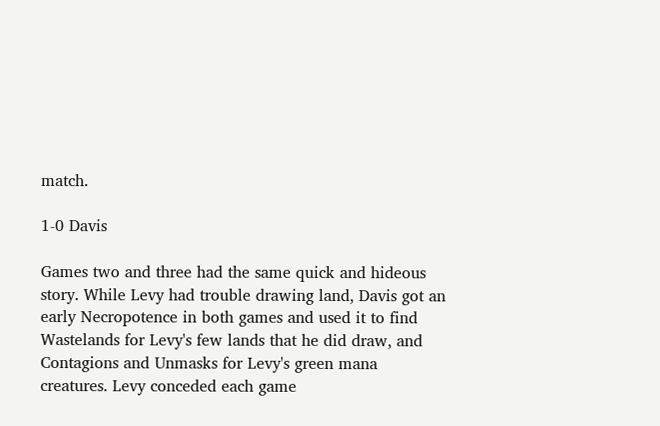match.

1-0 Davis

Games two and three had the same quick and hideous story. While Levy had trouble drawing land, Davis got an early Necropotence in both games and used it to find Wastelands for Levy's few lands that he did draw, and Contagions and Unmasks for Levy's green mana creatures. Levy conceded each game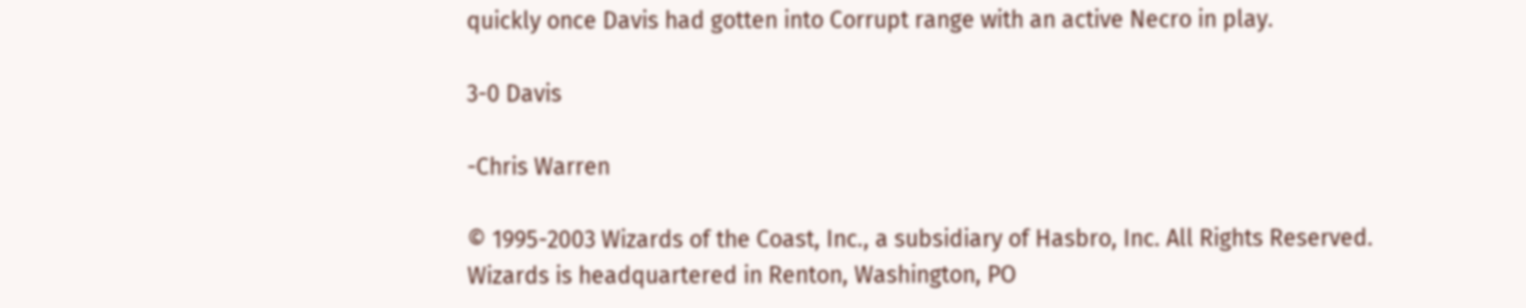quickly once Davis had gotten into Corrupt range with an active Necro in play.

3-0 Davis

-Chris Warren

© 1995-2003 Wizards of the Coast, Inc., a subsidiary of Hasbro, Inc. All Rights Reserved.
Wizards is headquartered in Renton, Washington, PO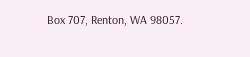Box 707, Renton, WA 98057.